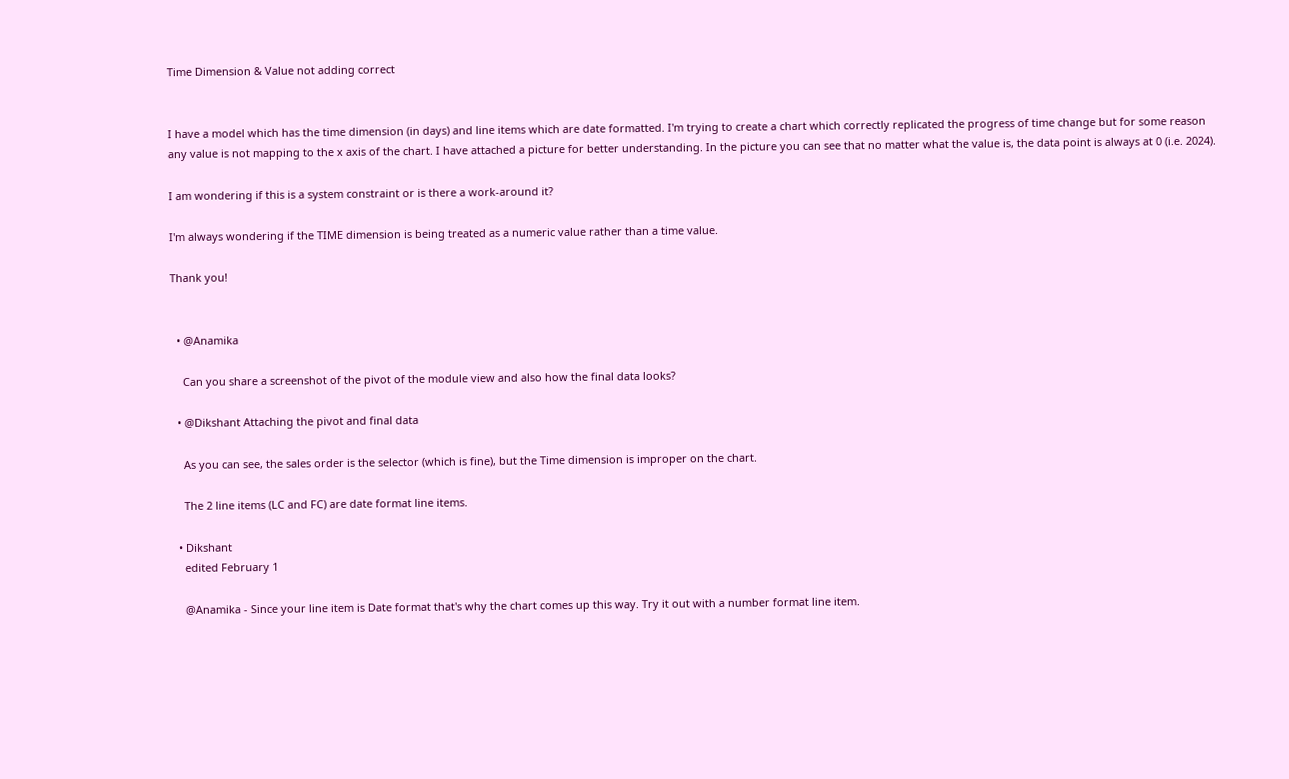Time Dimension & Value not adding correct


I have a model which has the time dimension (in days) and line items which are date formatted. I'm trying to create a chart which correctly replicated the progress of time change but for some reason any value is not mapping to the x axis of the chart. I have attached a picture for better understanding. In the picture you can see that no matter what the value is, the data point is always at 0 (i.e. 2024).

I am wondering if this is a system constraint or is there a work-around it?

I'm always wondering if the TIME dimension is being treated as a numeric value rather than a time value.

Thank you!


  • @Anamika

    Can you share a screenshot of the pivot of the module view and also how the final data looks?

  • @Dikshant Attaching the pivot and final data

    As you can see, the sales order is the selector (which is fine), but the Time dimension is improper on the chart.

    The 2 line items (LC and FC) are date format line items.

  • Dikshant
    edited February 1

    @Anamika - Since your line item is Date format that's why the chart comes up this way. Try it out with a number format line item.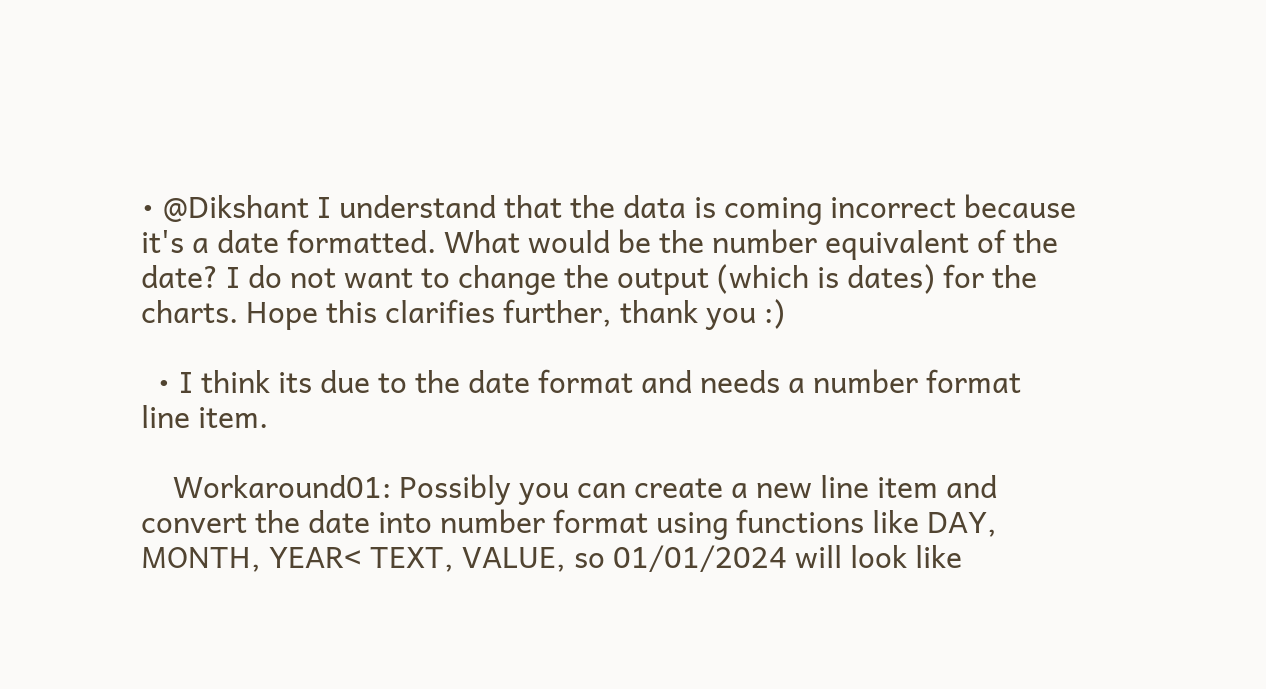• @Dikshant I understand that the data is coming incorrect because it's a date formatted. What would be the number equivalent of the date? I do not want to change the output (which is dates) for the charts. Hope this clarifies further, thank you :)

  • I think its due to the date format and needs a number format line item.

    Workaround01: Possibly you can create a new line item and convert the date into number format using functions like DAY, MONTH, YEAR< TEXT, VALUE, so 01/01/2024 will look like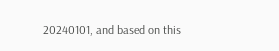20240101, and based on this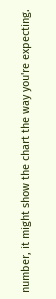number, it might show the chart the way you're expecting.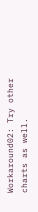Workaround02: Try other charts as well.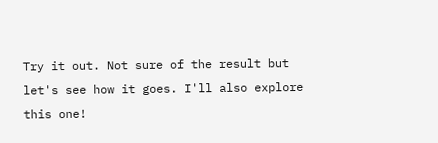Try it out. Not sure of the result but let's see how it goes. I'll also explore this one!